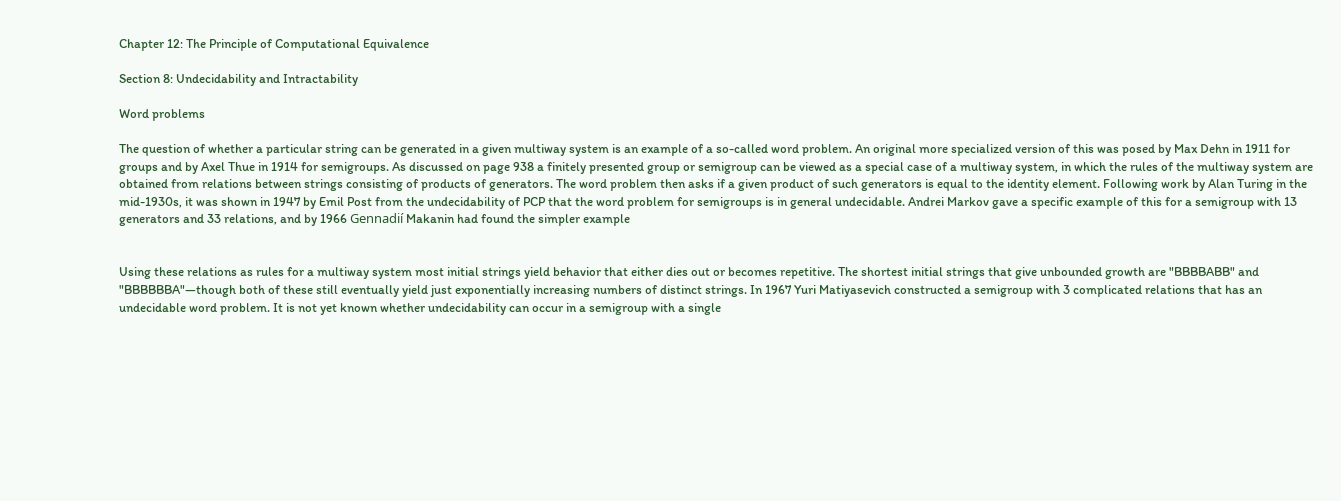Chapter 12: The Principle of Computational Equivalence

Section 8: Undecidability and Intractability

Word problems

The question of whether a particular string can be generated in a given multiway system is an example of a so-called word problem. An original more specialized version of this was posed by Max Dehn in 1911 for groups and by Axel Thue in 1914 for semigroups. As discussed on page 938 a finitely presented group or semigroup can be viewed as a special case of a multiway system, in which the rules of the multiway system are obtained from relations between strings consisting of products of generators. The word problem then asks if a given product of such generators is equal to the identity element. Following work by Alan Turing in the mid-1930s, it was shown in 1947 by Emil Post from the undecidability of PCP that the word problem for semigroups is in general undecidable. Andrei Markov gave a specific example of this for a semigroup with 13 generators and 33 relations, and by 1966 Gennadií Makanin had found the simpler example


Using these relations as rules for a multiway system most initial strings yield behavior that either dies out or becomes repetitive. The shortest initial strings that give unbounded growth are "BBBBABB" and "BBBBBBA"—though both of these still eventually yield just exponentially increasing numbers of distinct strings. In 1967 Yuri Matiyasevich constructed a semigroup with 3 complicated relations that has an undecidable word problem. It is not yet known whether undecidability can occur in a semigroup with a single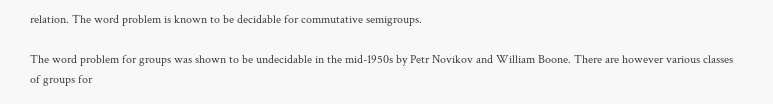relation. The word problem is known to be decidable for commutative semigroups.

The word problem for groups was shown to be undecidable in the mid-1950s by Petr Novikov and William Boone. There are however various classes of groups for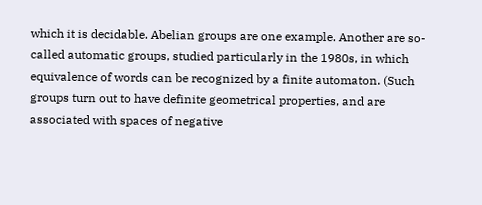which it is decidable. Abelian groups are one example. Another are so-called automatic groups, studied particularly in the 1980s, in which equivalence of words can be recognized by a finite automaton. (Such groups turn out to have definite geometrical properties, and are associated with spaces of negative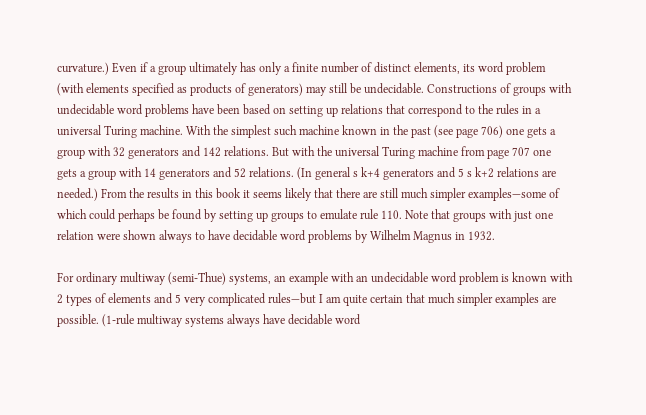curvature.) Even if a group ultimately has only a finite number of distinct elements, its word problem (with elements specified as products of generators) may still be undecidable. Constructions of groups with undecidable word problems have been based on setting up relations that correspond to the rules in a universal Turing machine. With the simplest such machine known in the past (see page 706) one gets a group with 32 generators and 142 relations. But with the universal Turing machine from page 707 one gets a group with 14 generators and 52 relations. (In general s k+4 generators and 5 s k+2 relations are needed.) From the results in this book it seems likely that there are still much simpler examples—some of which could perhaps be found by setting up groups to emulate rule 110. Note that groups with just one relation were shown always to have decidable word problems by Wilhelm Magnus in 1932.

For ordinary multiway (semi-Thue) systems, an example with an undecidable word problem is known with 2 types of elements and 5 very complicated rules—but I am quite certain that much simpler examples are possible. (1-rule multiway systems always have decidable word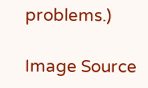problems.)

Image Source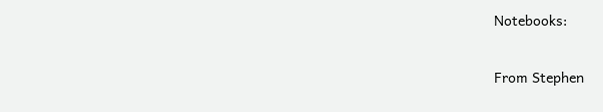Notebooks:

From Stephen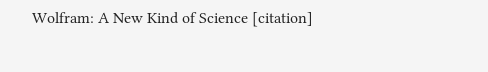Wolfram: A New Kind of Science [citation]